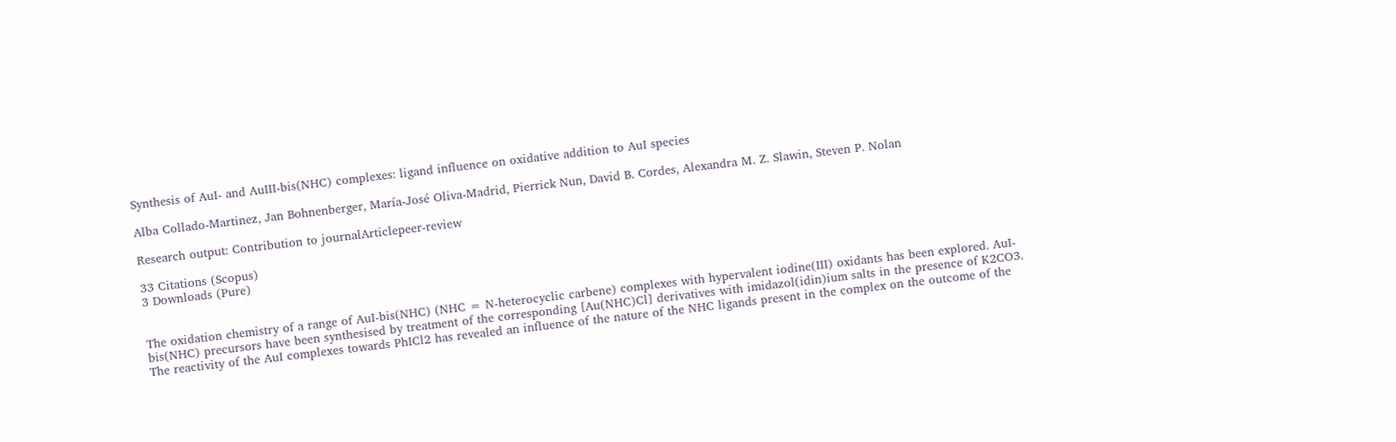Synthesis of AuI- and AuIII-bis(NHC) complexes: ligand influence on oxidative addition to AuI species

Alba Collado-Martinez, Jan Bohnenberger, María-José Oliva-Madrid, Pierrick Nun, David B. Cordes, Alexandra M. Z. Slawin, Steven P. Nolan

Research output: Contribution to journalArticlepeer-review

33 Citations (Scopus)
3 Downloads (Pure)


The oxidation chemistry of a range of AuI-bis(NHC) (NHC = N-heterocyclic carbene) complexes with hypervalent iodine(III) oxidants has been explored. AuI-bis(NHC) precursors have been synthesised by treatment of the corresponding [Au(NHC)Cl] derivatives with imidazol(idin)ium salts in the presence of K2CO3. The reactivity of the AuI complexes towards PhICl2 has revealed an influence of the nature of the NHC ligands present in the complex on the outcome of the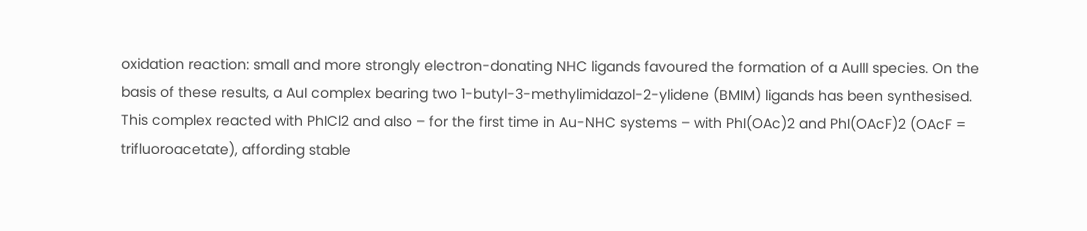oxidation reaction: small and more strongly electron-donating NHC ligands favoured the formation of a AuIII species. On the basis of these results, a AuI complex bearing two 1-butyl-3-methylimidazol-2-ylidene (BMIM) ligands has been synthesised. This complex reacted with PhICl2 and also – for the first time in Au-NHC systems – with PhI(OAc)2 and PhI(OAcF)2 (OAcF = trifluoroacetate), affording stable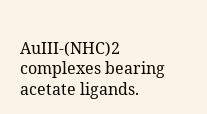AuIII-(NHC)2 complexes bearing acetate ligands.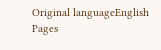Original languageEnglish
Pages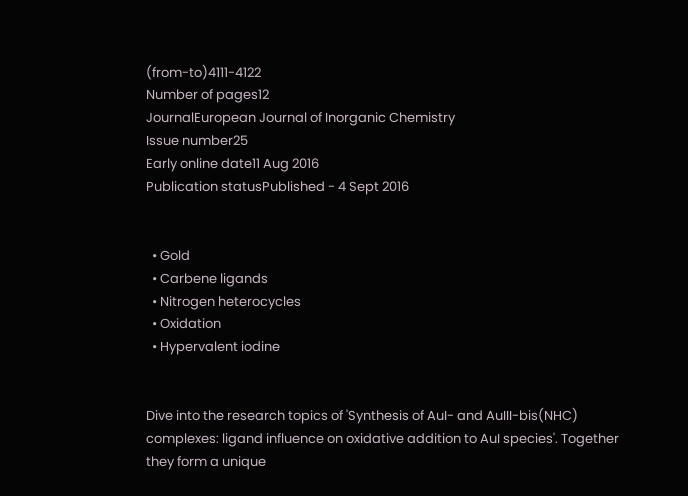(from-to)4111-4122
Number of pages12
JournalEuropean Journal of Inorganic Chemistry
Issue number25
Early online date11 Aug 2016
Publication statusPublished - 4 Sept 2016


  • Gold
  • Carbene ligands
  • Nitrogen heterocycles
  • Oxidation
  • Hypervalent iodine


Dive into the research topics of 'Synthesis of AuI- and AuIII-bis(NHC) complexes: ligand influence on oxidative addition to AuI species'. Together they form a unique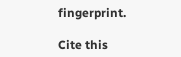fingerprint.

Cite this